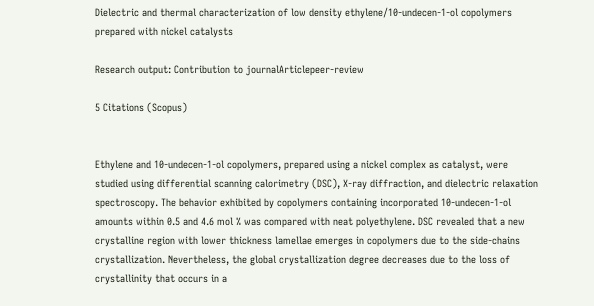Dielectric and thermal characterization of low density ethylene/10-undecen-1-ol copolymers prepared with nickel catalysts

Research output: Contribution to journalArticlepeer-review

5 Citations (Scopus)


Ethylene and 10-undecen-1-ol copolymers, prepared using a nickel complex as catalyst, were studied using differential scanning calorimetry (DSC), X-ray diffraction, and dielectric relaxation spectroscopy. The behavior exhibited by copolymers containing incorporated 10-undecen-1-ol amounts within 0.5 and 4.6 mol % was compared with neat polyethylene. DSC revealed that a new crystalline region with lower thickness lamellae emerges in copolymers due to the side-chains crystallization. Nevertheless, the global crystallization degree decreases due to the loss of crystallinity that occurs in a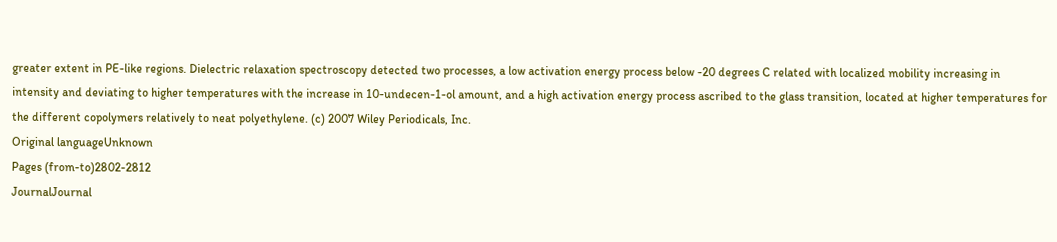greater extent in PE-like regions. Dielectric relaxation spectroscopy detected two processes, a low activation energy process below -20 degrees C related with localized mobility increasing in intensity and deviating to higher temperatures with the increase in 10-undecen-1-ol amount, and a high activation energy process ascribed to the glass transition, located at higher temperatures for the different copolymers relatively to neat polyethylene. (c) 2007 Wiley Periodicals, Inc.
Original languageUnknown
Pages (from-to)2802-2812
JournalJournal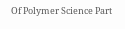Of Polymer Science Part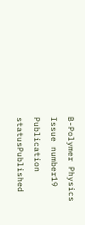B-Polymer Physics
Issue number19
Publication statusPublished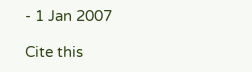- 1 Jan 2007

Cite this